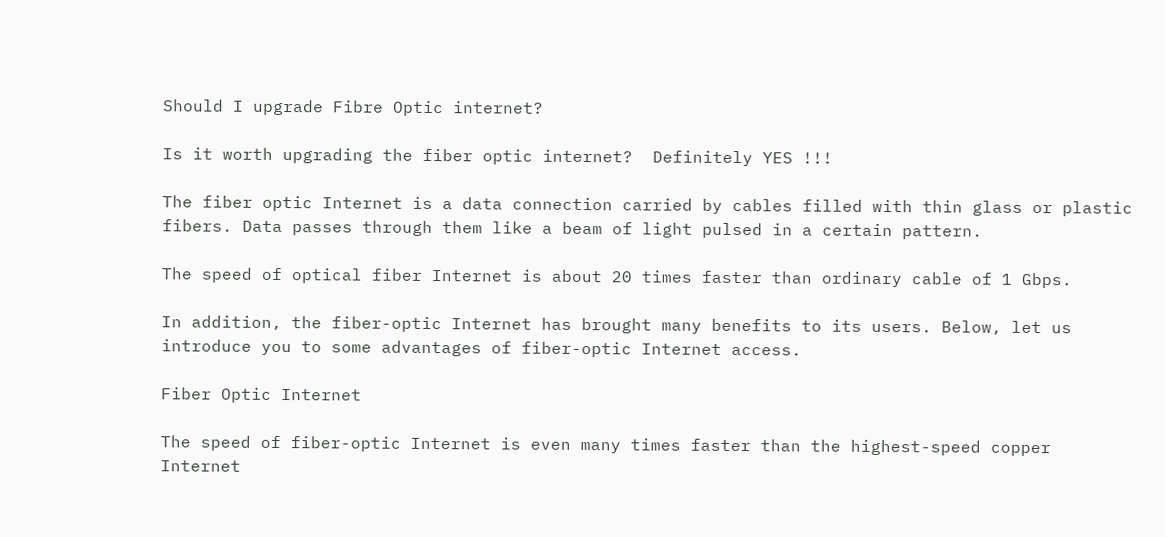Should I upgrade Fibre Optic internet?

Is it worth upgrading the fiber optic internet?  Definitely YES !!!

The fiber optic Internet is a data connection carried by cables filled with thin glass or plastic fibers. Data passes through them like a beam of light pulsed in a certain pattern.

The speed of optical fiber Internet is about 20 times faster than ordinary cable of 1 Gbps.

In addition, the fiber-optic Internet has brought many benefits to its users. Below, let us introduce you to some advantages of fiber-optic Internet access.

Fiber Optic Internet

The speed of fiber-optic Internet is even many times faster than the highest-speed copper Internet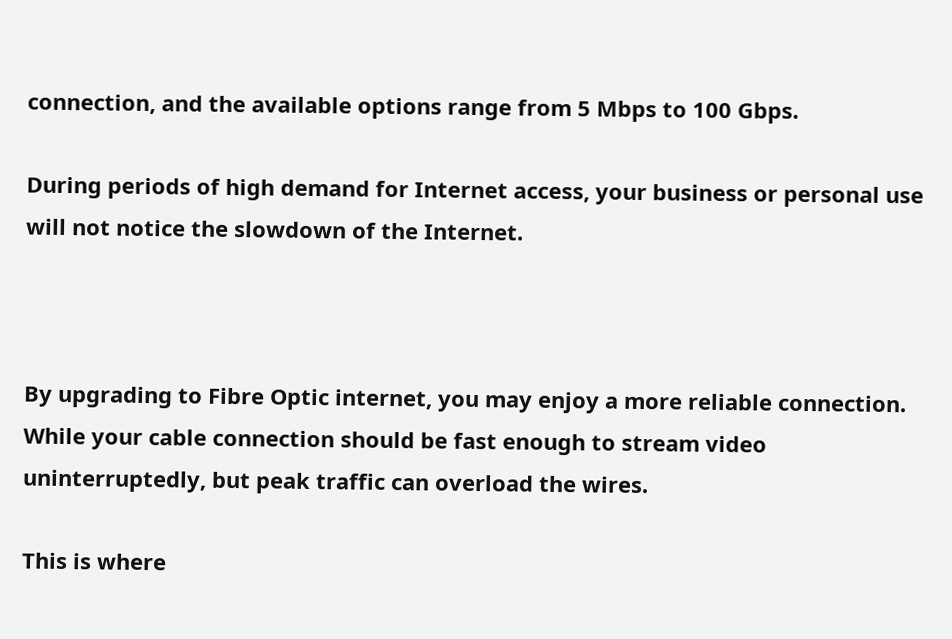connection, and the available options range from 5 Mbps to 100 Gbps.

During periods of high demand for Internet access, your business or personal use will not notice the slowdown of the Internet.



By upgrading to Fibre Optic internet, you may enjoy a more reliable connection. While your cable connection should be fast enough to stream video uninterruptedly, but peak traffic can overload the wires.

This is where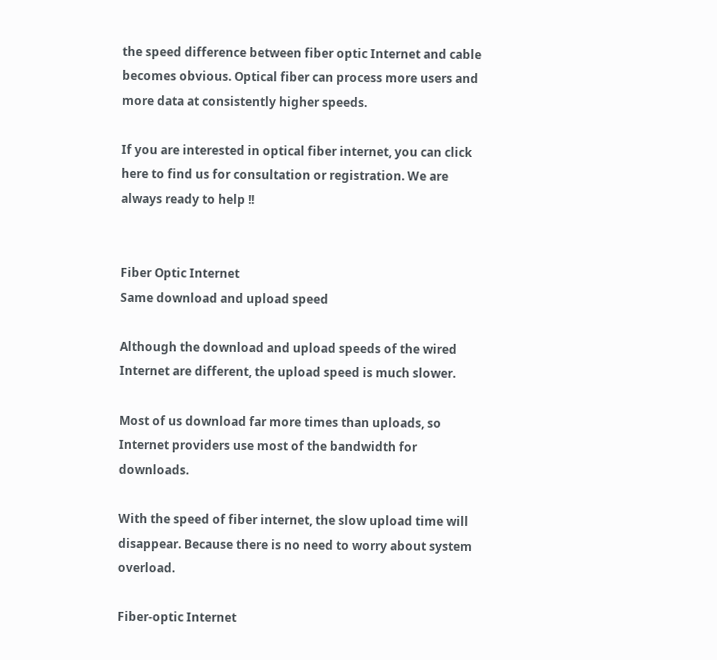the speed difference between fiber optic Internet and cable becomes obvious. Optical fiber can process more users and more data at consistently higher speeds.

If you are interested in optical fiber internet, you can click here to find us for consultation or registration. We are always ready to help !!


Fiber Optic Internet
Same download and upload speed

Although the download and upload speeds of the wired Internet are different, the upload speed is much slower.

Most of us download far more times than uploads, so Internet providers use most of the bandwidth for downloads.

With the speed of fiber internet, the slow upload time will disappear. Because there is no need to worry about system overload.

Fiber-optic Internet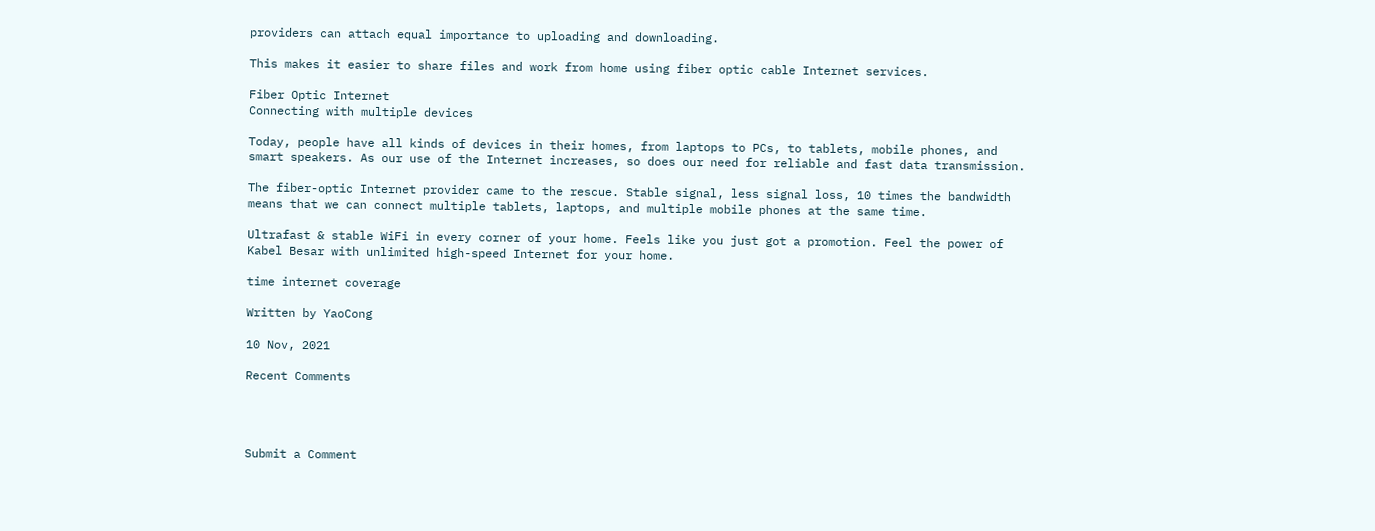providers can attach equal importance to uploading and downloading.

This makes it easier to share files and work from home using fiber optic cable Internet services.

Fiber Optic Internet
Connecting with multiple devices

Today, people have all kinds of devices in their homes, from laptops to PCs, to tablets, mobile phones, and smart speakers. As our use of the Internet increases, so does our need for reliable and fast data transmission.

The fiber-optic Internet provider came to the rescue. Stable signal, less signal loss, 10 times the bandwidth means that we can connect multiple tablets, laptops, and multiple mobile phones at the same time.

Ultrafast & stable WiFi in every corner of your home. Feels like you just got a promotion. Feel the power of Kabel Besar with unlimited high-speed Internet for your home.

time internet coverage

Written by YaoCong

10 Nov, 2021

Recent Comments




Submit a Comment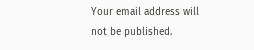Your email address will not be published.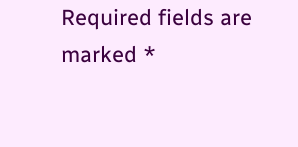Required fields are marked *